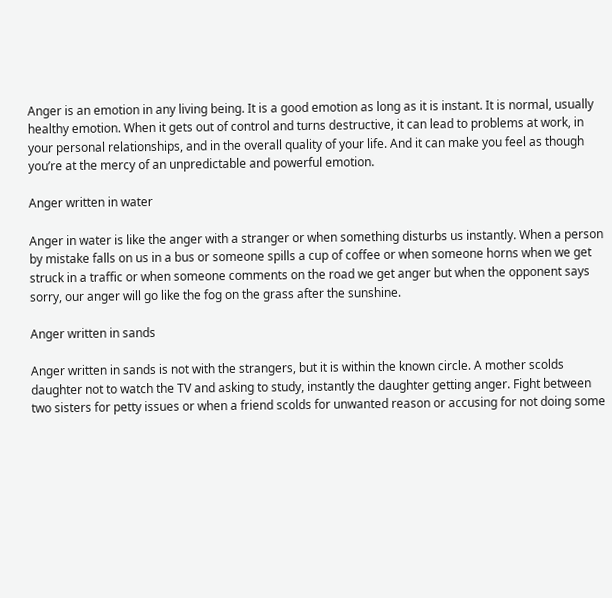Anger is an emotion in any living being. It is a good emotion as long as it is instant. It is normal, usually healthy emotion. When it gets out of control and turns destructive, it can lead to problems at work, in your personal relationships, and in the overall quality of your life. And it can make you feel as though you’re at the mercy of an unpredictable and powerful emotion.

Anger written in water

Anger in water is like the anger with a stranger or when something disturbs us instantly. When a person by mistake falls on us in a bus or someone spills a cup of coffee or when someone horns when we get struck in a traffic or when someone comments on the road we get anger but when the opponent says sorry, our anger will go like the fog on the grass after the sunshine.

Anger written in sands

Anger written in sands is not with the strangers, but it is within the known circle. A mother scolds daughter not to watch the TV and asking to study, instantly the daughter getting anger. Fight between two sisters for petty issues or when a friend scolds for unwanted reason or accusing for not doing some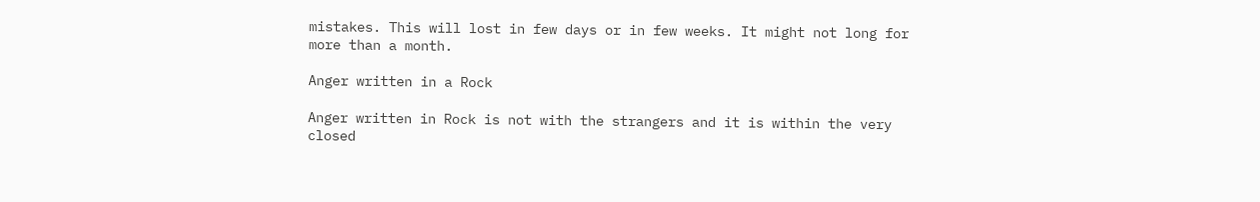mistakes. This will lost in few days or in few weeks. It might not long for more than a month.

Anger written in a Rock

Anger written in Rock is not with the strangers and it is within the very closed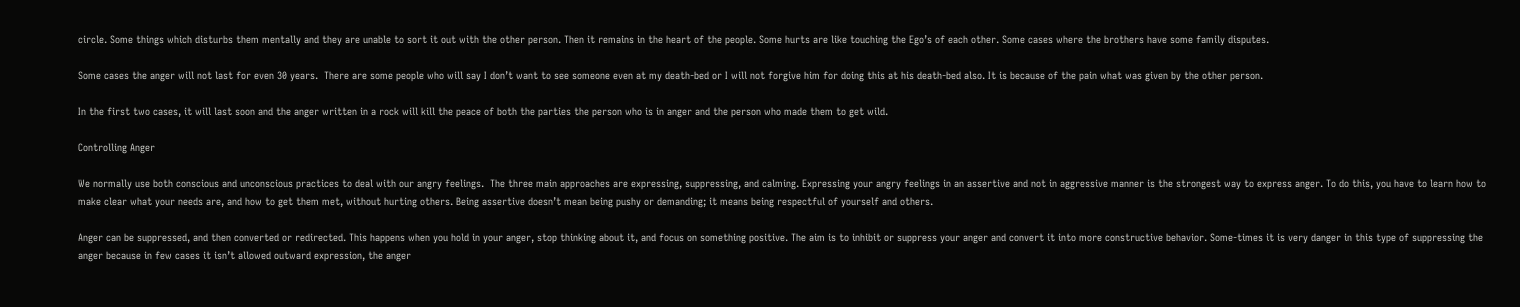circle. Some things which disturbs them mentally and they are unable to sort it out with the other person. Then it remains in the heart of the people. Some hurts are like touching the Ego’s of each other. Some cases where the brothers have some family disputes.

Some cases the anger will not last for even 30 years.  There are some people who will say I don’t want to see someone even at my death-bed or I will not forgive him for doing this at his death-bed also. It is because of the pain what was given by the other person.

In the first two cases, it will last soon and the anger written in a rock will kill the peace of both the parties the person who is in anger and the person who made them to get wild.

Controlling Anger

We normally use both conscious and unconscious practices to deal with our angry feelings.  The three main approaches are expressing, suppressing, and calming. Expressing your angry feelings in an assertive and not in aggressive manner is the strongest way to express anger. To do this, you have to learn how to make clear what your needs are, and how to get them met, without hurting others. Being assertive doesn’t mean being pushy or demanding; it means being respectful of yourself and others.

Anger can be suppressed, and then converted or redirected. This happens when you hold in your anger, stop thinking about it, and focus on something positive. The aim is to inhibit or suppress your anger and convert it into more constructive behavior. Some-times it is very danger in this type of suppressing the anger because in few cases it isn’t allowed outward expression, the anger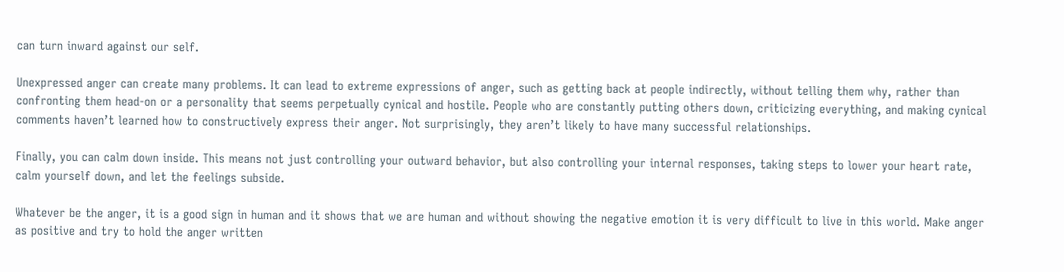can turn inward against our self.

Unexpressed anger can create many problems. It can lead to extreme expressions of anger, such as getting back at people indirectly, without telling them why, rather than confronting them head-on or a personality that seems perpetually cynical and hostile. People who are constantly putting others down, criticizing everything, and making cynical comments haven’t learned how to constructively express their anger. Not surprisingly, they aren’t likely to have many successful relationships.

Finally, you can calm down inside. This means not just controlling your outward behavior, but also controlling your internal responses, taking steps to lower your heart rate, calm yourself down, and let the feelings subside.

Whatever be the anger, it is a good sign in human and it shows that we are human and without showing the negative emotion it is very difficult to live in this world. Make anger as positive and try to hold the anger written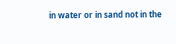in water or in sand not in the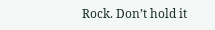Rock. Don’t hold it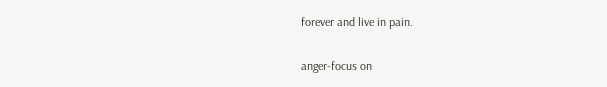forever and live in pain.

anger-focus on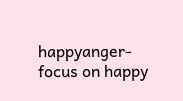happyanger-focus on happy